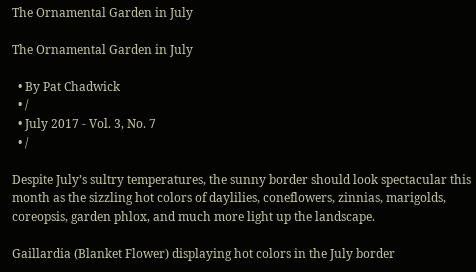The Ornamental Garden in July

The Ornamental Garden in July

  • By Pat Chadwick
  • /
  • July 2017 - Vol. 3, No. 7
  • /

Despite July’s sultry temperatures, the sunny border should look spectacular this month as the sizzling hot colors of daylilies, coneflowers, zinnias, marigolds, coreopsis, garden phlox, and much more light up the landscape.

Gaillardia (Blanket Flower) displaying hot colors in the July border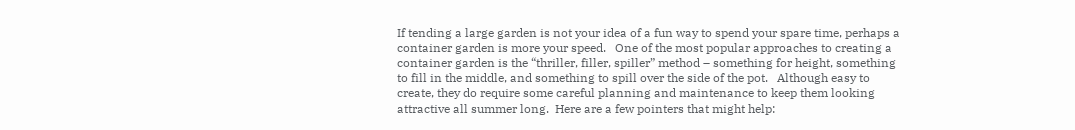If tending a large garden is not your idea of a fun way to spend your spare time, perhaps a container garden is more your speed.   One of the most popular approaches to creating a container garden is the “thriller, filler, spiller” method – something for height, something to fill in the middle, and something to spill over the side of the pot.   Although easy to create, they do require some careful planning and maintenance to keep them looking attractive all summer long.  Here are a few pointers that might help: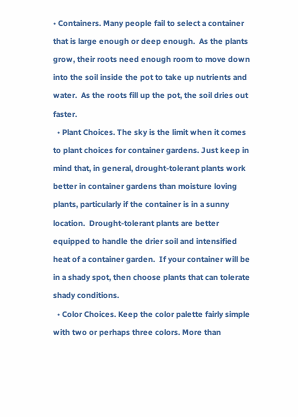• Containers. Many people fail to select a container that is large enough or deep enough.  As the plants grow, their roots need enough room to move down into the soil inside the pot to take up nutrients and water.  As the roots fill up the pot, the soil dries out faster.
  • Plant Choices. The sky is the limit when it comes to plant choices for container gardens. Just keep in mind that, in general, drought-tolerant plants work better in container gardens than moisture loving plants, particularly if the container is in a sunny location.  Drought-tolerant plants are better equipped to handle the drier soil and intensified heat of a container garden.  If your container will be in a shady spot, then choose plants that can tolerate shady conditions.
  • Color Choices. Keep the color palette fairly simple with two or perhaps three colors. More than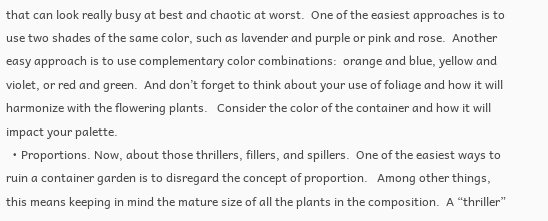that can look really busy at best and chaotic at worst.  One of the easiest approaches is to use two shades of the same color, such as lavender and purple or pink and rose.  Another easy approach is to use complementary color combinations:  orange and blue, yellow and violet, or red and green.  And don’t forget to think about your use of foliage and how it will harmonize with the flowering plants.   Consider the color of the container and how it will impact your palette.
  • Proportions. Now, about those thrillers, fillers, and spillers.  One of the easiest ways to ruin a container garden is to disregard the concept of proportion.   Among other things, this means keeping in mind the mature size of all the plants in the composition.  A “thriller”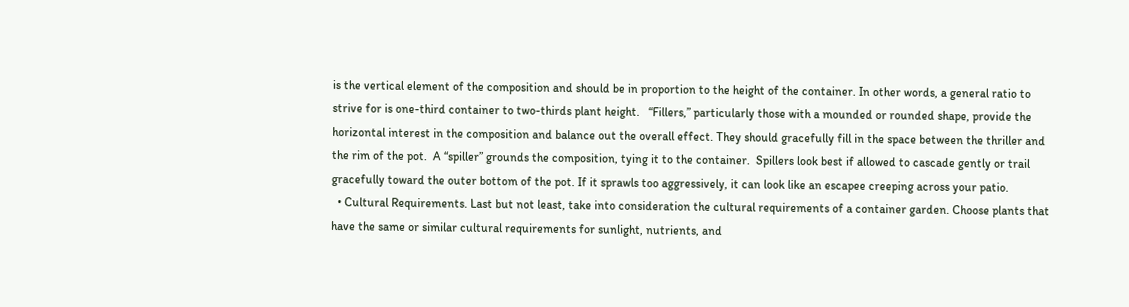is the vertical element of the composition and should be in proportion to the height of the container. In other words, a general ratio to strive for is one-third container to two-thirds plant height.   “Fillers,” particularly those with a mounded or rounded shape, provide the horizontal interest in the composition and balance out the overall effect. They should gracefully fill in the space between the thriller and the rim of the pot.  A “spiller” grounds the composition, tying it to the container.  Spillers look best if allowed to cascade gently or trail gracefully toward the outer bottom of the pot. If it sprawls too aggressively, it can look like an escapee creeping across your patio.
  • Cultural Requirements. Last but not least, take into consideration the cultural requirements of a container garden. Choose plants that have the same or similar cultural requirements for sunlight, nutrients, and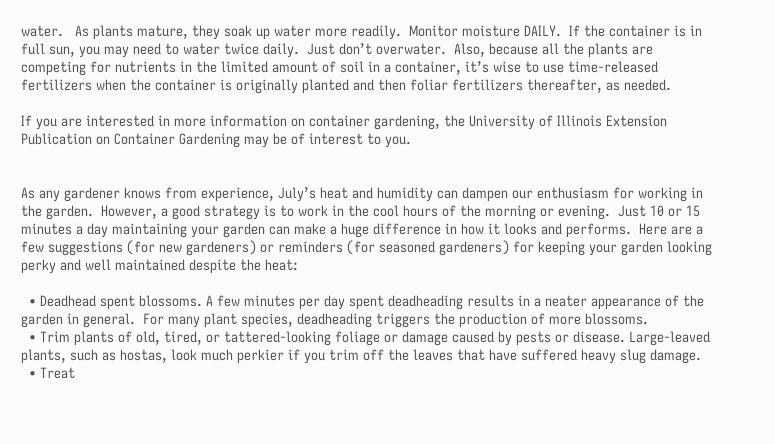water.   As plants mature, they soak up water more readily.  Monitor moisture DAILY.  If the container is in full sun, you may need to water twice daily.  Just don’t overwater.  Also, because all the plants are competing for nutrients in the limited amount of soil in a container, it’s wise to use time-released fertilizers when the container is originally planted and then foliar fertilizers thereafter, as needed.

If you are interested in more information on container gardening, the University of Illinois Extension Publication on Container Gardening may be of interest to you.


As any gardener knows from experience, July’s heat and humidity can dampen our enthusiasm for working in the garden.  However, a good strategy is to work in the cool hours of the morning or evening.  Just 10 or 15 minutes a day maintaining your garden can make a huge difference in how it looks and performs.  Here are a few suggestions (for new gardeners) or reminders (for seasoned gardeners) for keeping your garden looking perky and well maintained despite the heat:

  • Deadhead spent blossoms. A few minutes per day spent deadheading results in a neater appearance of the garden in general.  For many plant species, deadheading triggers the production of more blossoms.
  • Trim plants of old, tired, or tattered-looking foliage or damage caused by pests or disease. Large-leaved plants, such as hostas, look much perkier if you trim off the leaves that have suffered heavy slug damage.
  • Treat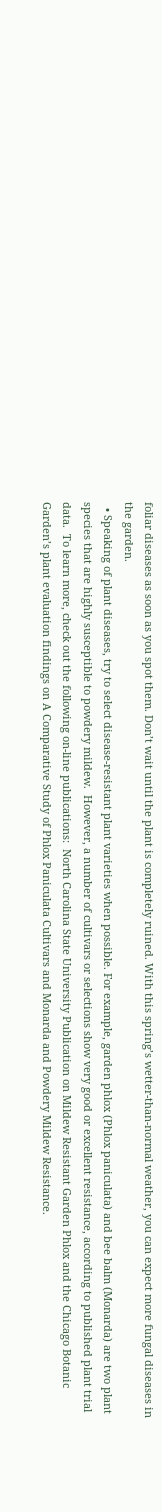foliar diseases as soon as you spot them. Don’t wait until the plant is completely ruined. With this spring’s wetter-than-normal weather, you can expect more fungal diseases in the garden.
  • Speaking of plant diseases, try to select disease-resistant plant varieties when possible. For example, garden phlox (Phlox paniculata) and bee balm (Monarda) are two plant species that are highly susceptible to powdery mildew.  However, a number of cultivars or selections show very good or excellent resistance, according to published plant trial data.  To learn more, check out the following on-line publications:  North Carolina State University Publication on Mildew Resistant Garden Phlox and the Chicago Botanic Garden’s plant evaluation findings on A Comparative Study of Phlox Paniculata Cultivars and Monarda and Powdery Mildew Resistance.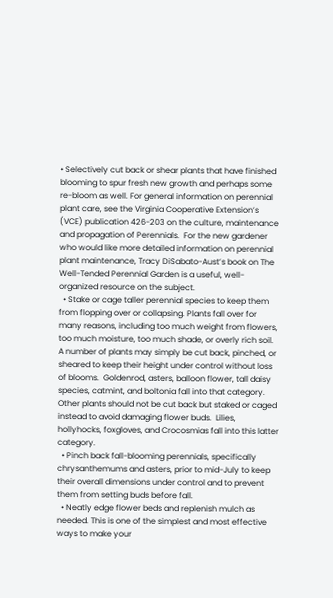• Selectively cut back or shear plants that have finished blooming to spur fresh new growth and perhaps some re-bloom as well. For general information on perennial plant care, see the Virginia Cooperative Extension’s (VCE) publication 426-203 on the culture, maintenance and propagation of Perennials.  For the new gardener who would like more detailed information on perennial plant maintenance, Tracy DiSabato-Aust’s book on The Well-Tended Perennial Garden is a useful, well-organized resource on the subject.
  • Stake or cage taller perennial species to keep them from flopping over or collapsing. Plants fall over for many reasons, including too much weight from flowers, too much moisture, too much shade, or overly rich soil.  A number of plants may simply be cut back, pinched, or sheared to keep their height under control without loss of blooms.  Goldenrod, asters, balloon flower, tall daisy species, catmint, and boltonia fall into that category.  Other plants should not be cut back but staked or caged instead to avoid damaging flower buds.  Lilies, hollyhocks, foxgloves, and Crocosmias fall into this latter category.
  • Pinch back fall-blooming perennials, specifically chrysanthemums and asters, prior to mid-July to keep their overall dimensions under control and to prevent them from setting buds before fall.
  • Neatly edge flower beds and replenish mulch as needed. This is one of the simplest and most effective ways to make your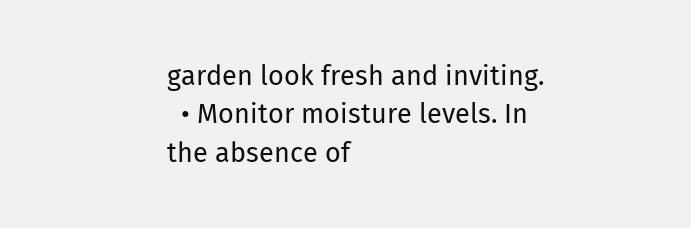garden look fresh and inviting.
  • Monitor moisture levels. In the absence of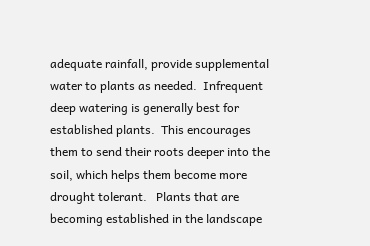adequate rainfall, provide supplemental water to plants as needed.  Infrequent deep watering is generally best for established plants.  This encourages them to send their roots deeper into the soil, which helps them become more drought tolerant.   Plants that are becoming established in the landscape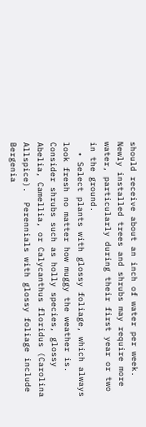should receive about an inch of water per week.  Newly installed trees and shrubs may require more water, particularly during their first year or two in the ground.
  • Select plants with glossy foliage, which always look fresh no matter how muggy the weather is. Consider shrubs such as holly species, glossy Abelia, Camellia, or Calycanthus floridus (Carolina Allspice).  Perennials with glossy foliage include Bergenia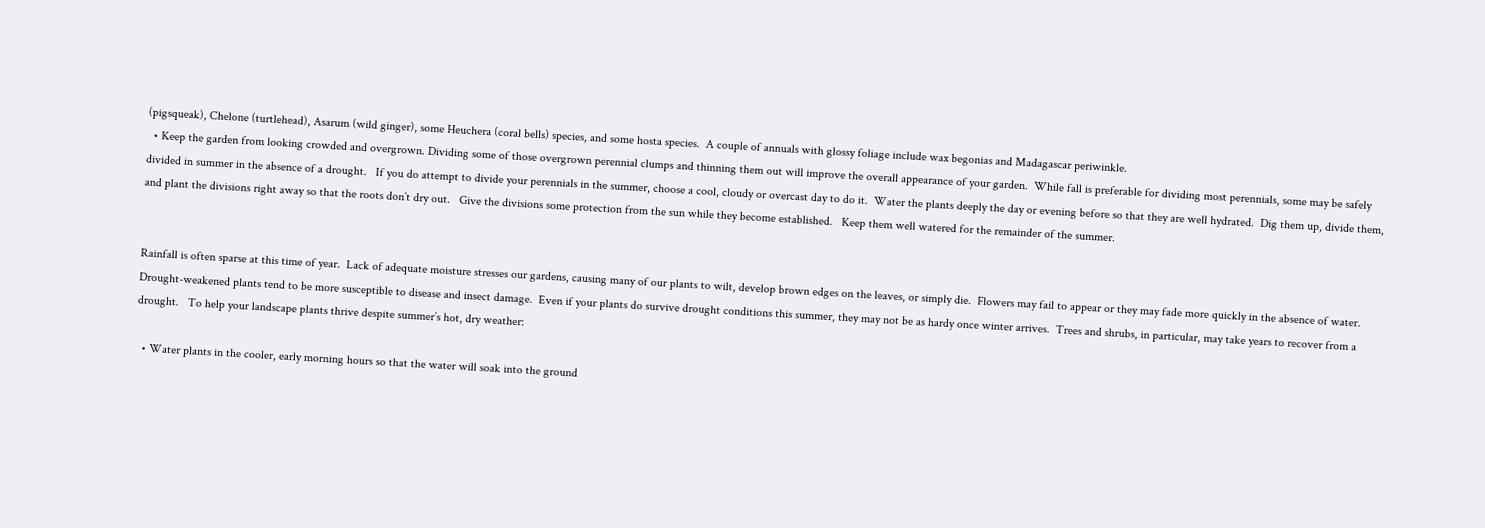(pigsqueak), Chelone (turtlehead), Asarum (wild ginger), some Heuchera (coral bells) species, and some hosta species.  A couple of annuals with glossy foliage include wax begonias and Madagascar periwinkle.
  • Keep the garden from looking crowded and overgrown. Dividing some of those overgrown perennial clumps and thinning them out will improve the overall appearance of your garden.  While fall is preferable for dividing most perennials, some may be safely divided in summer in the absence of a drought.   If you do attempt to divide your perennials in the summer, choose a cool, cloudy or overcast day to do it.  Water the plants deeply the day or evening before so that they are well hydrated.  Dig them up, divide them, and plant the divisions right away so that the roots don’t dry out.   Give the divisions some protection from the sun while they become established.   Keep them well watered for the remainder of the summer.


Rainfall is often sparse at this time of year.  Lack of adequate moisture stresses our gardens, causing many of our plants to wilt, develop brown edges on the leaves, or simply die.  Flowers may fail to appear or they may fade more quickly in the absence of water.  Drought-weakened plants tend to be more susceptible to disease and insect damage.  Even if your plants do survive drought conditions this summer, they may not be as hardy once winter arrives.  Trees and shrubs, in particular, may take years to recover from a drought.   To help your landscape plants thrive despite summer’s hot, dry weather:

  • Water plants in the cooler, early morning hours so that the water will soak into the ground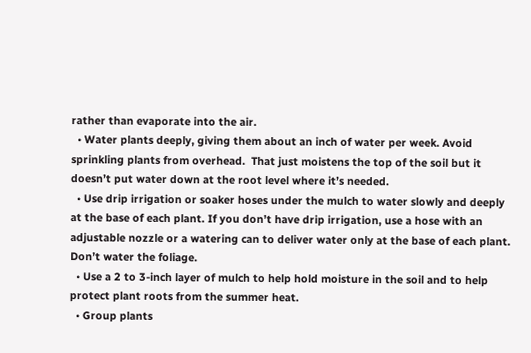rather than evaporate into the air.
  • Water plants deeply, giving them about an inch of water per week. Avoid sprinkling plants from overhead.  That just moistens the top of the soil but it doesn’t put water down at the root level where it’s needed.
  • Use drip irrigation or soaker hoses under the mulch to water slowly and deeply at the base of each plant. If you don’t have drip irrigation, use a hose with an adjustable nozzle or a watering can to deliver water only at the base of each plant. Don’t water the foliage.
  • Use a 2 to 3-inch layer of mulch to help hold moisture in the soil and to help protect plant roots from the summer heat.
  • Group plants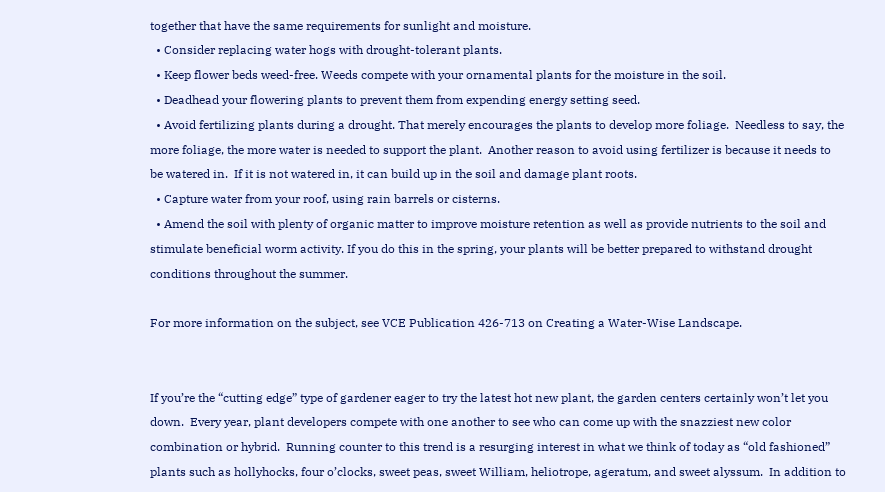together that have the same requirements for sunlight and moisture.
  • Consider replacing water hogs with drought-tolerant plants.
  • Keep flower beds weed-free. Weeds compete with your ornamental plants for the moisture in the soil.
  • Deadhead your flowering plants to prevent them from expending energy setting seed.
  • Avoid fertilizing plants during a drought. That merely encourages the plants to develop more foliage.  Needless to say, the more foliage, the more water is needed to support the plant.  Another reason to avoid using fertilizer is because it needs to be watered in.  If it is not watered in, it can build up in the soil and damage plant roots.
  • Capture water from your roof, using rain barrels or cisterns.
  • Amend the soil with plenty of organic matter to improve moisture retention as well as provide nutrients to the soil and stimulate beneficial worm activity. If you do this in the spring, your plants will be better prepared to withstand drought conditions throughout the summer.

For more information on the subject, see VCE Publication 426-713 on Creating a Water-Wise Landscape.


If you’re the “cutting edge” type of gardener eager to try the latest hot new plant, the garden centers certainly won’t let you down.  Every year, plant developers compete with one another to see who can come up with the snazziest new color combination or hybrid.  Running counter to this trend is a resurging interest in what we think of today as “old fashioned” plants such as hollyhocks, four o’clocks, sweet peas, sweet William, heliotrope, ageratum, and sweet alyssum.  In addition to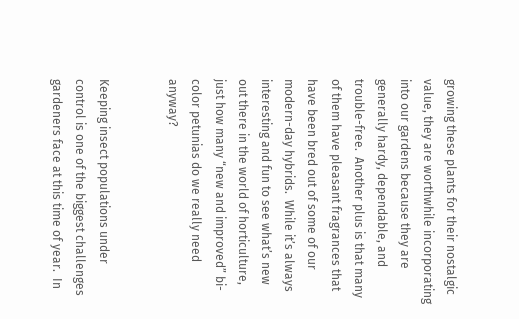growing these plants for their nostalgic value, they are worthwhile incorporating into our gardens because they are generally hardy, dependable, and trouble-free.  Another plus is that many of them have pleasant fragrances that have been bred out of some of our modern-day hybrids.  While it’s always interesting and fun to see what’s new out there in the world of horticulture, just how many “new and improved” bi-color petunias do we really need anyway?


Keeping insect populations under control is one of the biggest challenges gardeners face at this time of year.  In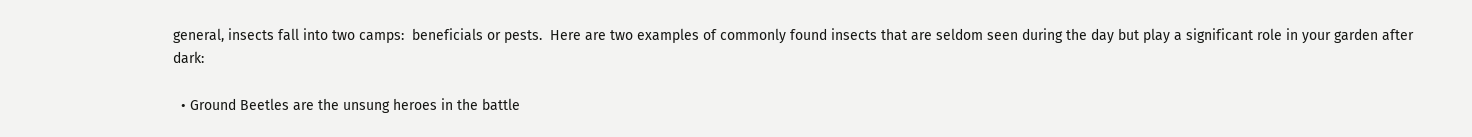general, insects fall into two camps:  beneficials or pests.  Here are two examples of commonly found insects that are seldom seen during the day but play a significant role in your garden after dark:

  • Ground Beetles are the unsung heroes in the battle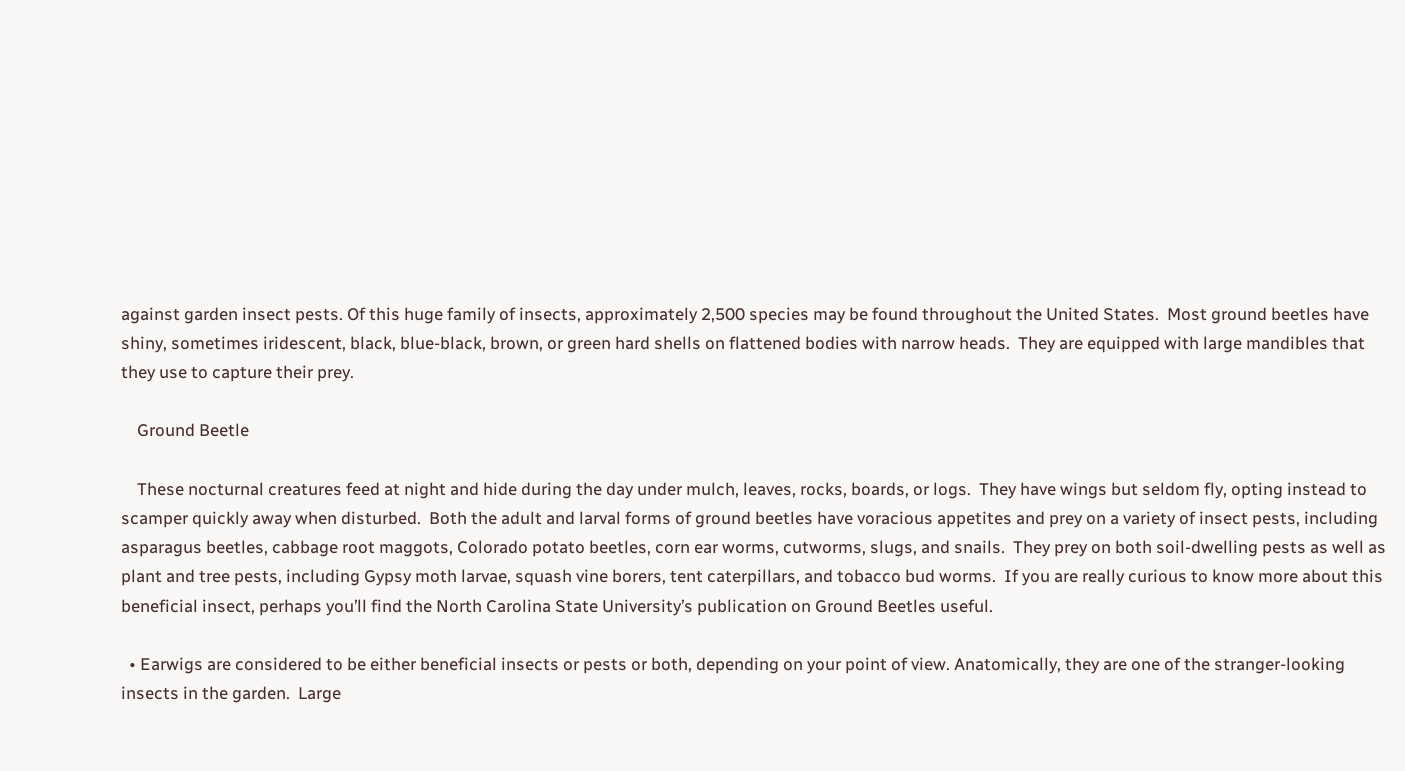against garden insect pests. Of this huge family of insects, approximately 2,500 species may be found throughout the United States.  Most ground beetles have shiny, sometimes iridescent, black, blue-black, brown, or green hard shells on flattened bodies with narrow heads.  They are equipped with large mandibles that they use to capture their prey.

    Ground Beetle

    These nocturnal creatures feed at night and hide during the day under mulch, leaves, rocks, boards, or logs.  They have wings but seldom fly, opting instead to scamper quickly away when disturbed.  Both the adult and larval forms of ground beetles have voracious appetites and prey on a variety of insect pests, including asparagus beetles, cabbage root maggots, Colorado potato beetles, corn ear worms, cutworms, slugs, and snails.  They prey on both soil-dwelling pests as well as plant and tree pests, including Gypsy moth larvae, squash vine borers, tent caterpillars, and tobacco bud worms.  If you are really curious to know more about this beneficial insect, perhaps you’ll find the North Carolina State University’s publication on Ground Beetles useful.

  • Earwigs are considered to be either beneficial insects or pests or both, depending on your point of view. Anatomically, they are one of the stranger-looking insects in the garden.  Large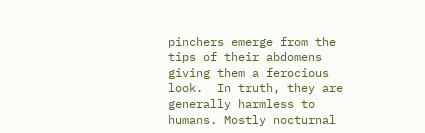pinchers emerge from the tips of their abdomens giving them a ferocious look.  In truth, they are generally harmless to humans. Mostly nocturnal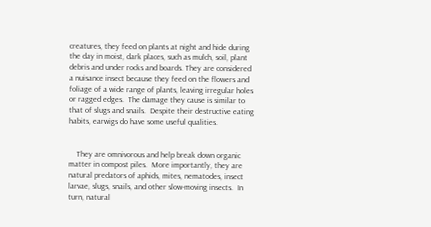creatures, they feed on plants at night and hide during the day in moist, dark places, such as mulch, soil, plant debris and under rocks and boards. They are considered a nuisance insect because they feed on the flowers and foliage of a wide range of plants, leaving irregular holes or ragged edges.  The damage they cause is similar to that of slugs and snails.  Despite their destructive eating habits, earwigs do have some useful qualities.


    They are omnivorous and help break down organic matter in compost piles.  More importantly, they are natural predators of aphids, mites, nematodes, insect larvae, slugs, snails, and other slow-moving insects.  In turn, natural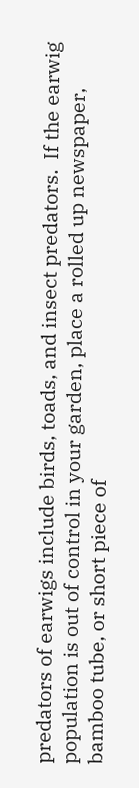predators of earwigs include birds, toads, and insect predators.  If the earwig population is out of control in your garden, place a rolled up newspaper, bamboo tube, or short piece of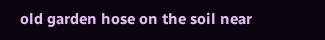old garden hose on the soil near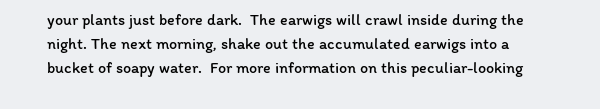your plants just before dark.  The earwigs will crawl inside during the night. The next morning, shake out the accumulated earwigs into a bucket of soapy water.  For more information on this peculiar-looking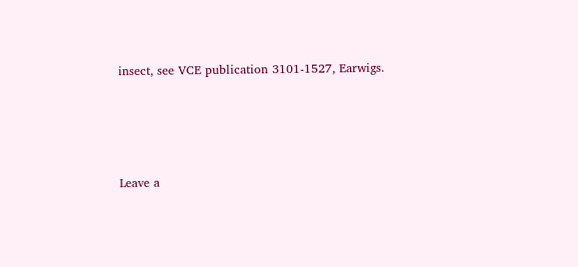insect, see VCE publication 3101-1527, Earwigs.




Leave a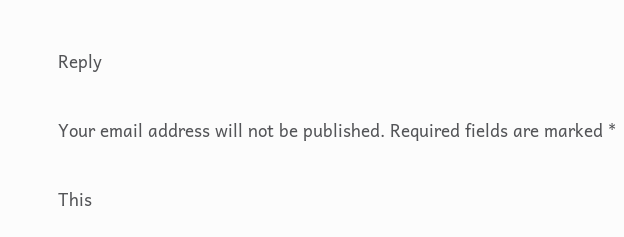Reply

Your email address will not be published. Required fields are marked *

This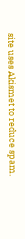site uses Akismet to reduce spam.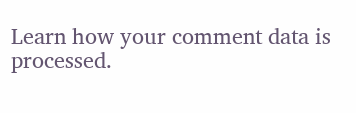Learn how your comment data is processed.